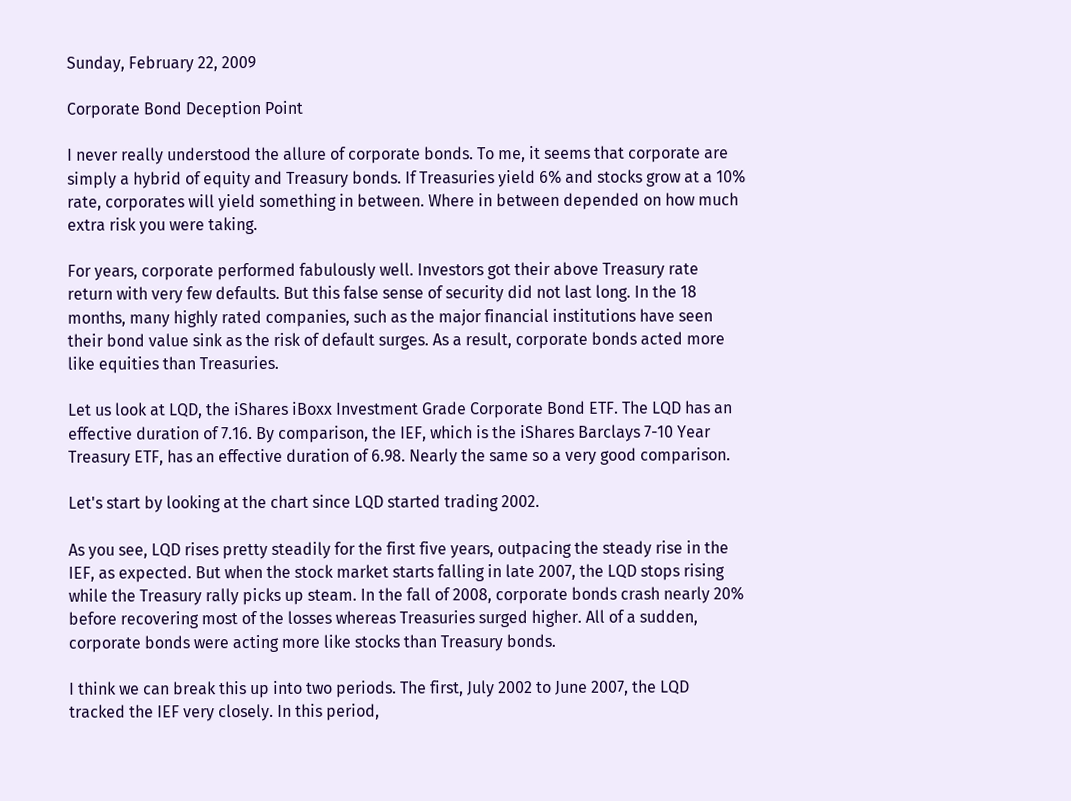Sunday, February 22, 2009

Corporate Bond Deception Point

I never really understood the allure of corporate bonds. To me, it seems that corporate are simply a hybrid of equity and Treasury bonds. If Treasuries yield 6% and stocks grow at a 10% rate, corporates will yield something in between. Where in between depended on how much extra risk you were taking.

For years, corporate performed fabulously well. Investors got their above Treasury rate return with very few defaults. But this false sense of security did not last long. In the 18 months, many highly rated companies, such as the major financial institutions have seen their bond value sink as the risk of default surges. As a result, corporate bonds acted more like equities than Treasuries.

Let us look at LQD, the iShares iBoxx Investment Grade Corporate Bond ETF. The LQD has an effective duration of 7.16. By comparison, the IEF, which is the iShares Barclays 7-10 Year Treasury ETF, has an effective duration of 6.98. Nearly the same so a very good comparison.

Let's start by looking at the chart since LQD started trading 2002.

As you see, LQD rises pretty steadily for the first five years, outpacing the steady rise in the IEF, as expected. But when the stock market starts falling in late 2007, the LQD stops rising while the Treasury rally picks up steam. In the fall of 2008, corporate bonds crash nearly 20% before recovering most of the losses whereas Treasuries surged higher. All of a sudden, corporate bonds were acting more like stocks than Treasury bonds.

I think we can break this up into two periods. The first, July 2002 to June 2007, the LQD tracked the IEF very closely. In this period,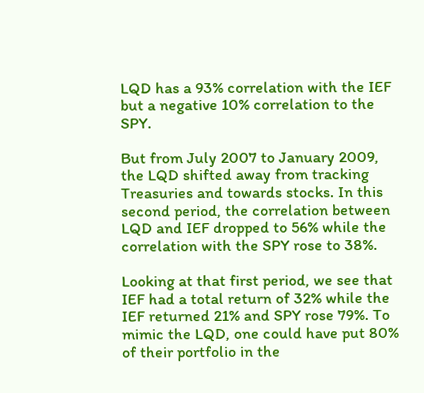LQD has a 93% correlation with the IEF but a negative 10% correlation to the SPY.

But from July 2007 to January 2009, the LQD shifted away from tracking Treasuries and towards stocks. In this second period, the correlation between LQD and IEF dropped to 56% while the correlation with the SPY rose to 38%.

Looking at that first period, we see that IEF had a total return of 32% while the IEF returned 21% and SPY rose 79%. To mimic the LQD, one could have put 80% of their portfolio in the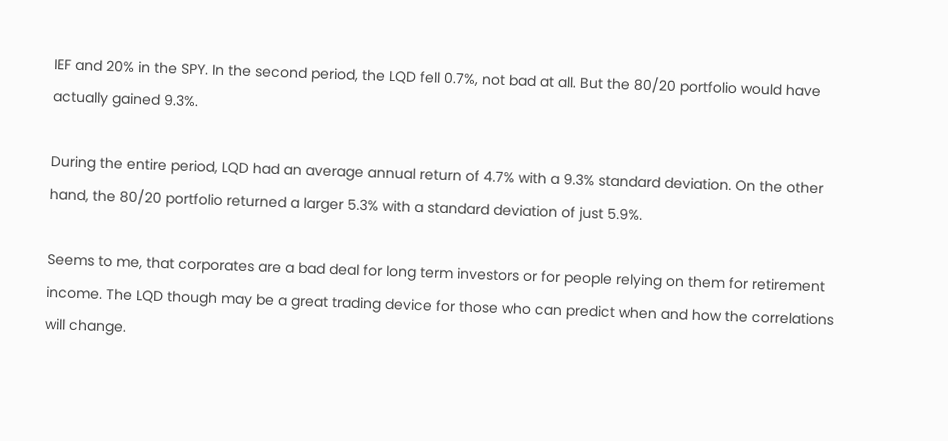IEF and 20% in the SPY. In the second period, the LQD fell 0.7%, not bad at all. But the 80/20 portfolio would have actually gained 9.3%.

During the entire period, LQD had an average annual return of 4.7% with a 9.3% standard deviation. On the other hand, the 80/20 portfolio returned a larger 5.3% with a standard deviation of just 5.9%.

Seems to me, that corporates are a bad deal for long term investors or for people relying on them for retirement income. The LQD though may be a great trading device for those who can predict when and how the correlations will change.